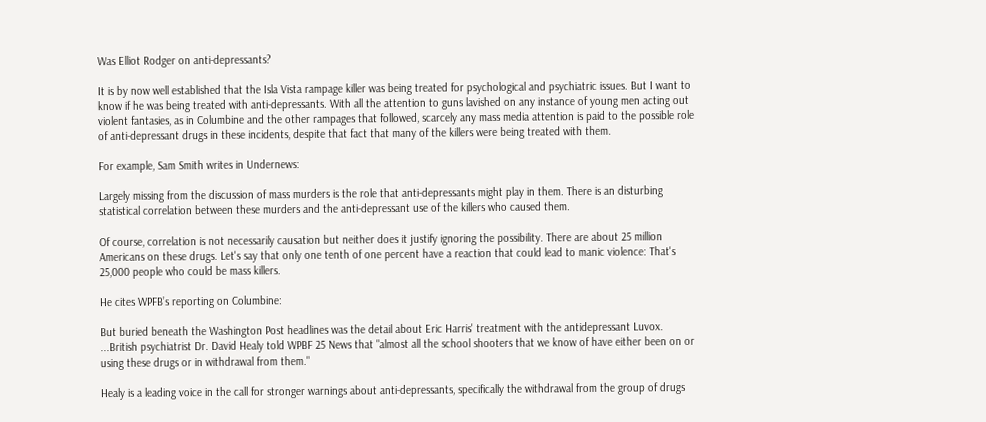Was Elliot Rodger on anti-depressants?

It is by now well established that the Isla Vista rampage killer was being treated for psychological and psychiatric issues. But I want to know if he was being treated with anti-depressants. With all the attention to guns lavished on any instance of young men acting out violent fantasies, as in Columbine and the other rampages that followed, scarcely any mass media attention is paid to the possible role of anti-depressant drugs in these incidents, despite that fact that many of the killers were being treated with them.

For example, Sam Smith writes in Undernews:

Largely missing from the discussion of mass murders is the role that anti-depressants might play in them. There is an disturbing statistical correlation between these murders and the anti-depressant use of the killers who caused them.

Of course, correlation is not necessarily causation but neither does it justify ignoring the possibility. There are about 25 million Americans on these drugs. Let's say that only one tenth of one percent have a reaction that could lead to manic violence: That's 25,000 people who could be mass killers.

He cites WPFB’s reporting on Columbine:

But buried beneath the Washington Post headlines was the detail about Eric Harris' treatment with the antidepressant Luvox. ...British psychiatrist Dr. David Healy told WPBF 25 News that "almost all the school shooters that we know of have either been on or using these drugs or in withdrawal from them."

Healy is a leading voice in the call for stronger warnings about anti-depressants, specifically the withdrawal from the group of drugs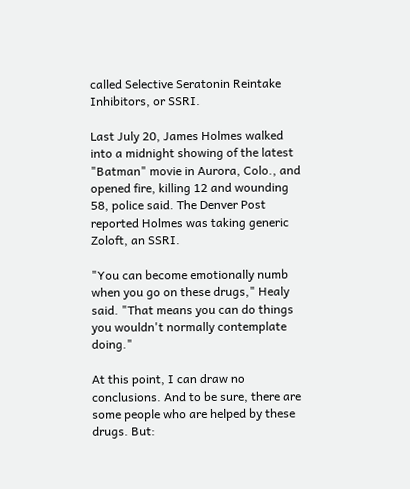called Selective Seratonin Reintake Inhibitors, or SSRI.

Last July 20, James Holmes walked into a midnight showing of the latest "Batman" movie in Aurora, Colo., and opened fire, killing 12 and wounding 58, police said. The Denver Post reported Holmes was taking generic Zoloft, an SSRI.

"You can become emotionally numb when you go on these drugs," Healy said. "That means you can do things you wouldn't normally contemplate doing."

At this point, I can draw no conclusions. And to be sure, there are some people who are helped by these drugs. But: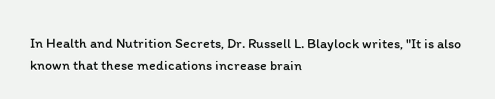In Health and Nutrition Secrets, Dr. Russell L. Blaylock writes, "It is also known that these medications increase brain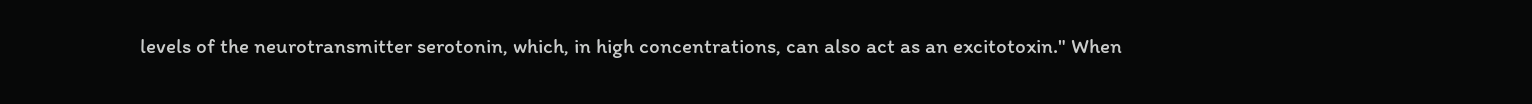levels of the neurotransmitter serotonin, which, in high concentrations, can also act as an excitotoxin." When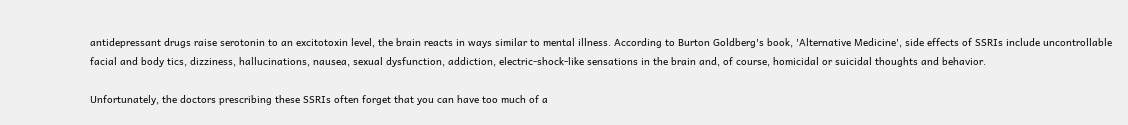antidepressant drugs raise serotonin to an excitotoxin level, the brain reacts in ways similar to mental illness. According to Burton Goldberg's book, 'Alternative Medicine', side effects of SSRIs include uncontrollable facial and body tics, dizziness, hallucinations, nausea, sexual dysfunction, addiction, electric-shock-like sensations in the brain and, of course, homicidal or suicidal thoughts and behavior.

Unfortunately, the doctors prescribing these SSRIs often forget that you can have too much of a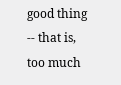good thing -- that is, too much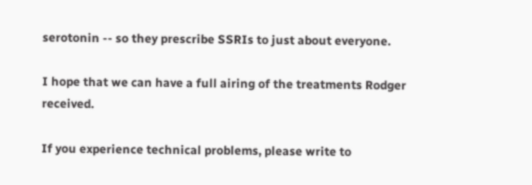serotonin -- so they prescribe SSRIs to just about everyone.

I hope that we can have a full airing of the treatments Rodger received.

If you experience technical problems, please write to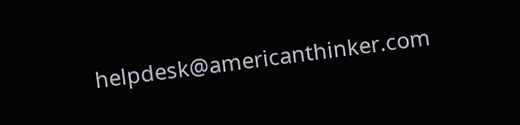helpdesk@americanthinker.com